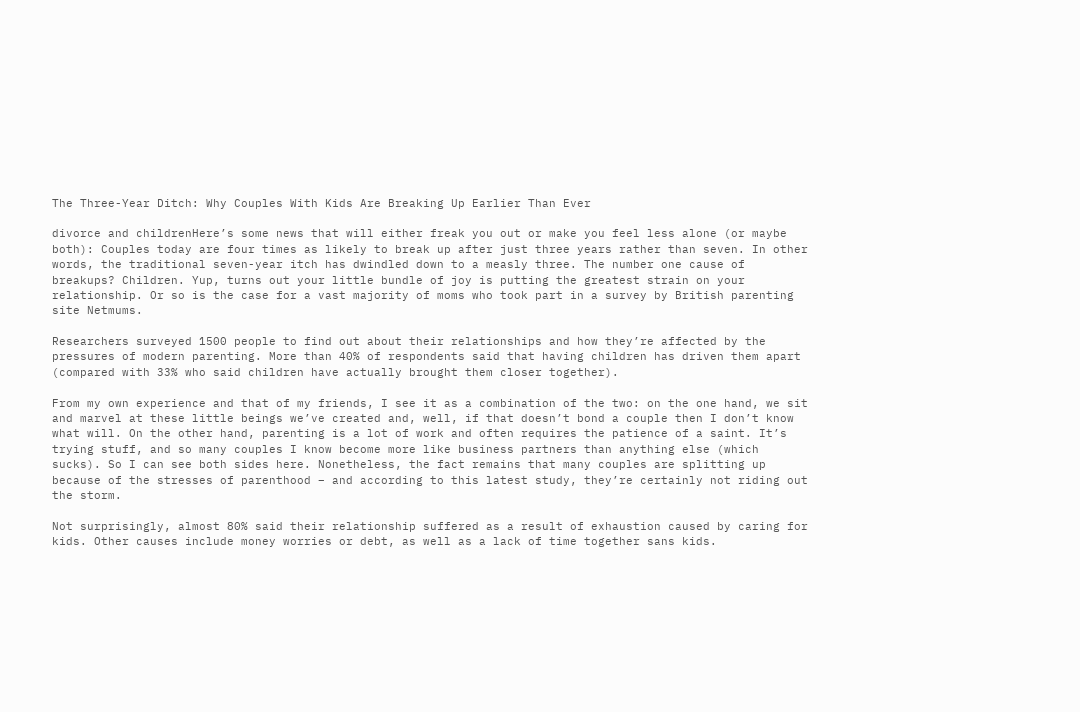The Three-Year Ditch: Why Couples With Kids Are Breaking Up Earlier Than Ever

divorce and childrenHere’s some news that will either freak you out or make you feel less alone (or maybe both): Couples today are four times as likely to break up after just three years rather than seven. In other words, the traditional seven-year itch has dwindled down to a measly three. The number one cause of breakups? Children. Yup, turns out your little bundle of joy is putting the greatest strain on your relationship. Or so is the case for a vast majority of moms who took part in a survey by British parenting site Netmums.

Researchers surveyed 1500 people to find out about their relationships and how they’re affected by the pressures of modern parenting. More than 40% of respondents said that having children has driven them apart (compared with 33% who said children have actually brought them closer together).

From my own experience and that of my friends, I see it as a combination of the two: on the one hand, we sit and marvel at these little beings we’ve created and, well, if that doesn’t bond a couple then I don’t know what will. On the other hand, parenting is a lot of work and often requires the patience of a saint. It’s trying stuff, and so many couples I know become more like business partners than anything else (which sucks). So I can see both sides here. Nonetheless, the fact remains that many couples are splitting up because of the stresses of parenthood – and according to this latest study, they’re certainly not riding out the storm.

Not surprisingly, almost 80% said their relationship suffered as a result of exhaustion caused by caring for kids. Other causes include money worries or debt, as well as a lack of time together sans kids.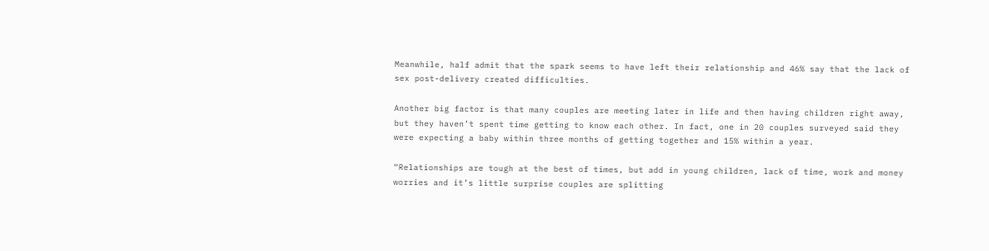Meanwhile, half admit that the spark seems to have left their relationship and 46% say that the lack of sex post-delivery created difficulties.

Another big factor is that many couples are meeting later in life and then having children right away, but they haven’t spent time getting to know each other. In fact, one in 20 couples surveyed said they were expecting a baby within three months of getting together and 15% within a year.

“Relationships are tough at the best of times, but add in young children, lack of time, work and money worries and it’s little surprise couples are splitting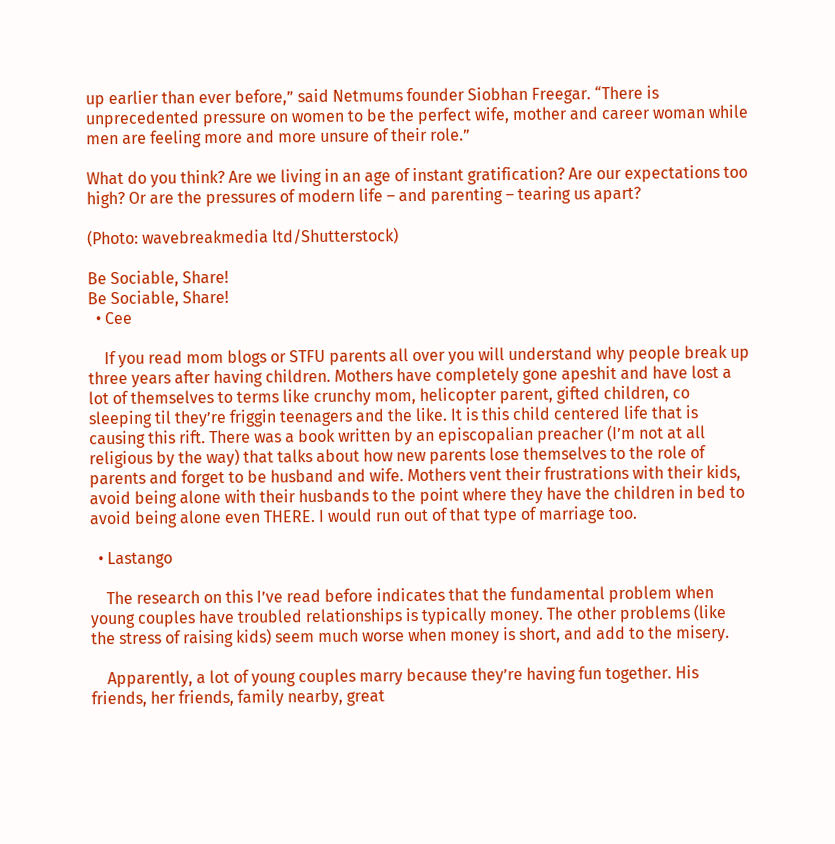up earlier than ever before,” said Netmums founder Siobhan Freegar. “There is unprecedented pressure on women to be the perfect wife, mother and career woman while men are feeling more and more unsure of their role.”

What do you think? Are we living in an age of instant gratification? Are our expectations too high? Or are the pressures of modern life – and parenting – tearing us apart?

(Photo: wavebreakmedia ltd/Shutterstock)

Be Sociable, Share!
Be Sociable, Share!
  • Cee

    If you read mom blogs or STFU parents all over you will understand why people break up three years after having children. Mothers have completely gone apeshit and have lost a lot of themselves to terms like crunchy mom, helicopter parent, gifted children, co sleeping til they’re friggin teenagers and the like. It is this child centered life that is causing this rift. There was a book written by an episcopalian preacher (I’m not at all religious by the way) that talks about how new parents lose themselves to the role of parents and forget to be husband and wife. Mothers vent their frustrations with their kids, avoid being alone with their husbands to the point where they have the children in bed to avoid being alone even THERE. I would run out of that type of marriage too.

  • Lastango

    The research on this I’ve read before indicates that the fundamental problem when young couples have troubled relationships is typically money. The other problems (like the stress of raising kids) seem much worse when money is short, and add to the misery.

    Apparently, a lot of young couples marry because they’re having fun together. His friends, her friends, family nearby, great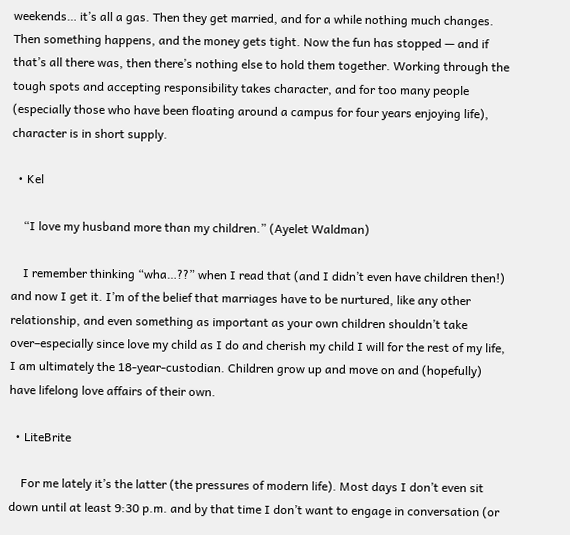weekends… it’s all a gas. Then they get married, and for a while nothing much changes. Then something happens, and the money gets tight. Now the fun has stopped — and if that’s all there was, then there’s nothing else to hold them together. Working through the tough spots and accepting responsibility takes character, and for too many people (especially those who have been floating around a campus for four years enjoying life), character is in short supply.

  • Kel

    “I love my husband more than my children.” (Ayelet Waldman)

    I remember thinking “wha…??” when I read that (and I didn’t even have children then!) and now I get it. I’m of the belief that marriages have to be nurtured, like any other relationship, and even something as important as your own children shouldn’t take over–especially since love my child as I do and cherish my child I will for the rest of my life, I am ultimately the 18-year-custodian. Children grow up and move on and (hopefully) have lifelong love affairs of their own.

  • LiteBrite

    For me lately it’s the latter (the pressures of modern life). Most days I don’t even sit down until at least 9:30 p.m. and by that time I don’t want to engage in conversation (or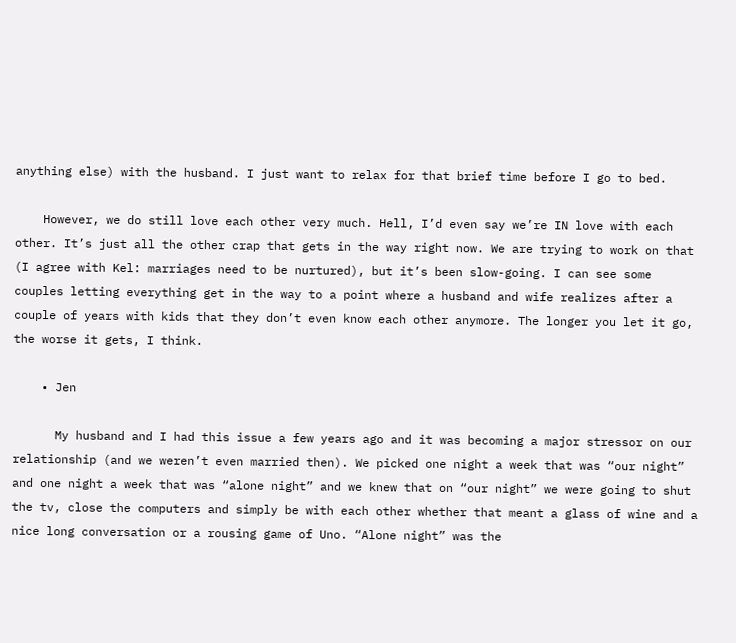anything else) with the husband. I just want to relax for that brief time before I go to bed.

    However, we do still love each other very much. Hell, I’d even say we’re IN love with each other. It’s just all the other crap that gets in the way right now. We are trying to work on that (I agree with Kel: marriages need to be nurtured), but it’s been slow-going. I can see some couples letting everything get in the way to a point where a husband and wife realizes after a couple of years with kids that they don’t even know each other anymore. The longer you let it go, the worse it gets, I think.

    • Jen

      My husband and I had this issue a few years ago and it was becoming a major stressor on our relationship (and we weren’t even married then). We picked one night a week that was “our night” and one night a week that was “alone night” and we knew that on “our night” we were going to shut the tv, close the computers and simply be with each other whether that meant a glass of wine and a nice long conversation or a rousing game of Uno. “Alone night” was the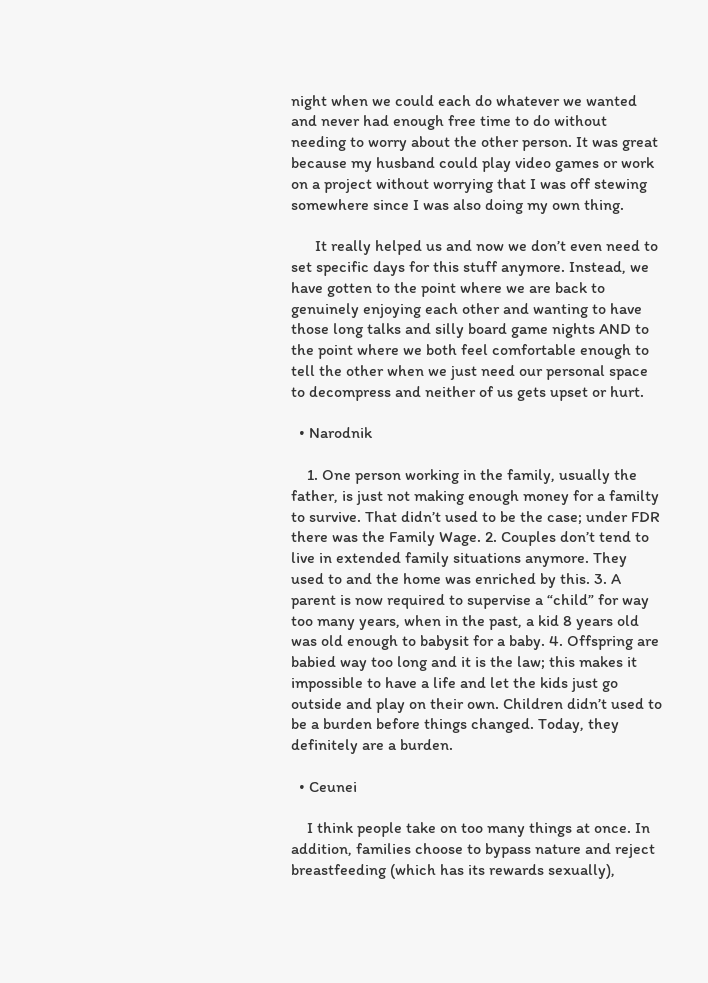night when we could each do whatever we wanted and never had enough free time to do without needing to worry about the other person. It was great because my husband could play video games or work on a project without worrying that I was off stewing somewhere since I was also doing my own thing.

      It really helped us and now we don’t even need to set specific days for this stuff anymore. Instead, we have gotten to the point where we are back to genuinely enjoying each other and wanting to have those long talks and silly board game nights AND to the point where we both feel comfortable enough to tell the other when we just need our personal space to decompress and neither of us gets upset or hurt.

  • Narodnik

    1. One person working in the family, usually the father, is just not making enough money for a familty to survive. That didn’t used to be the case; under FDR there was the Family Wage. 2. Couples don’t tend to live in extended family situations anymore. They used to and the home was enriched by this. 3. A parent is now required to supervise a “child” for way too many years, when in the past, a kid 8 years old was old enough to babysit for a baby. 4. Offspring are babied way too long and it is the law; this makes it impossible to have a life and let the kids just go outside and play on their own. Children didn’t used to be a burden before things changed. Today, they definitely are a burden.

  • Ceunei

    I think people take on too many things at once. In addition, families choose to bypass nature and reject breastfeeding (which has its rewards sexually),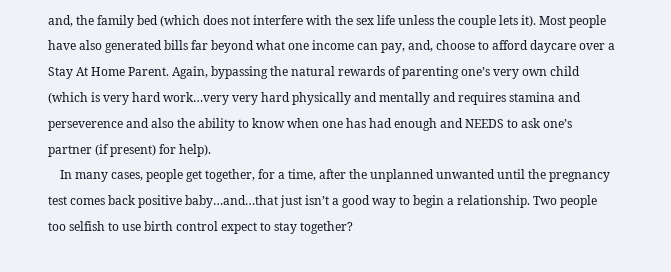and, the family bed (which does not interfere with the sex life unless the couple lets it). Most people have also generated bills far beyond what one income can pay, and, choose to afford daycare over a Stay At Home Parent. Again, bypassing the natural rewards of parenting one’s very own child (which is very hard work…very very hard physically and mentally and requires stamina and perseverence and also the ability to know when one has had enough and NEEDS to ask one’s partner (if present) for help).
    In many cases, people get together, for a time, after the unplanned unwanted until the pregnancy test comes back positive baby…and…that just isn’t a good way to begin a relationship. Two people too selfish to use birth control expect to stay together?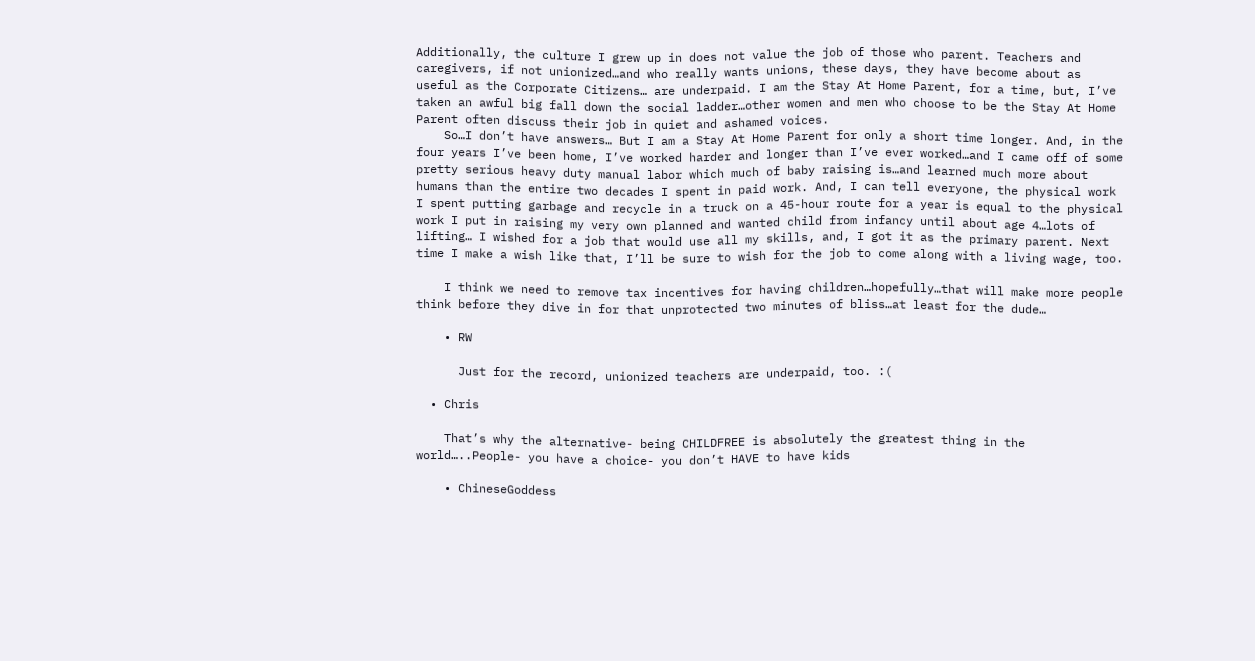Additionally, the culture I grew up in does not value the job of those who parent. Teachers and caregivers, if not unionized…and who really wants unions, these days, they have become about as useful as the Corporate Citizens… are underpaid. I am the Stay At Home Parent, for a time, but, I’ve taken an awful big fall down the social ladder…other women and men who choose to be the Stay At Home Parent often discuss their job in quiet and ashamed voices.
    So…I don’t have answers… But I am a Stay At Home Parent for only a short time longer. And, in the four years I’ve been home, I’ve worked harder and longer than I’ve ever worked…and I came off of some pretty serious heavy duty manual labor which much of baby raising is…and learned much more about humans than the entire two decades I spent in paid work. And, I can tell everyone, the physical work I spent putting garbage and recycle in a truck on a 45-hour route for a year is equal to the physical work I put in raising my very own planned and wanted child from infancy until about age 4…lots of lifting… I wished for a job that would use all my skills, and, I got it as the primary parent. Next time I make a wish like that, I’ll be sure to wish for the job to come along with a living wage, too.

    I think we need to remove tax incentives for having children…hopefully…that will make more people think before they dive in for that unprotected two minutes of bliss…at least for the dude…

    • RW

      Just for the record, unionized teachers are underpaid, too. :(

  • Chris

    That’s why the alternative- being CHILDFREE is absolutely the greatest thing in the world…..People- you have a choice- you don’t HAVE to have kids

    • ChineseGoddess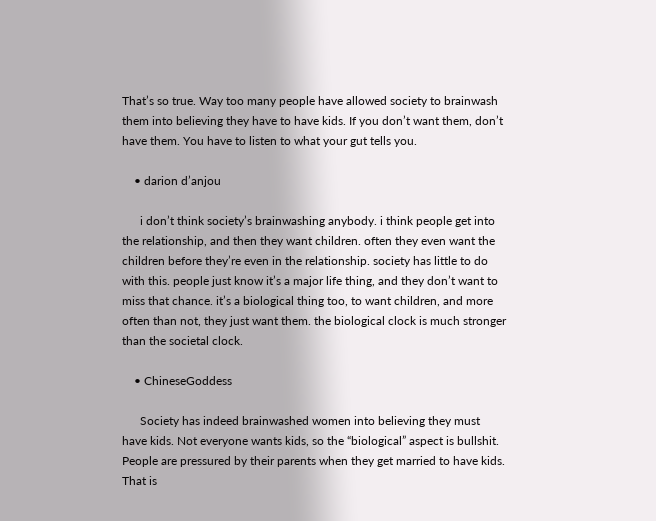That’s so true. Way too many people have allowed society to brainwash them into believing they have to have kids. If you don’t want them, don’t have them. You have to listen to what your gut tells you.

    • darion d’anjou

      i don’t think society’s brainwashing anybody. i think people get into the relationship, and then they want children. often they even want the children before they’re even in the relationship. society has little to do with this. people just know it’s a major life thing, and they don’t want to miss that chance. it’s a biological thing too, to want children, and more often than not, they just want them. the biological clock is much stronger than the societal clock.

    • ChineseGoddess

      Society has indeed brainwashed women into believing they must have kids. Not everyone wants kids, so the “biological” aspect is bullshit. People are pressured by their parents when they get married to have kids. That is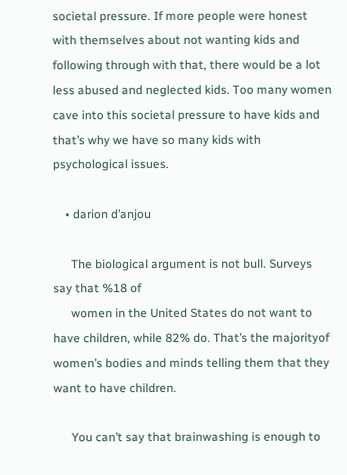societal pressure. If more people were honest with themselves about not wanting kids and following through with that, there would be a lot less abused and neglected kids. Too many women cave into this societal pressure to have kids and that’s why we have so many kids with psychological issues.

    • darion d’anjou

      The biological argument is not bull. Surveys say that %18 of
      women in the United States do not want to have children, while 82% do. That’s the majorityof women’s bodies and minds telling them that they want to have children.

      You can’t say that brainwashing is enough to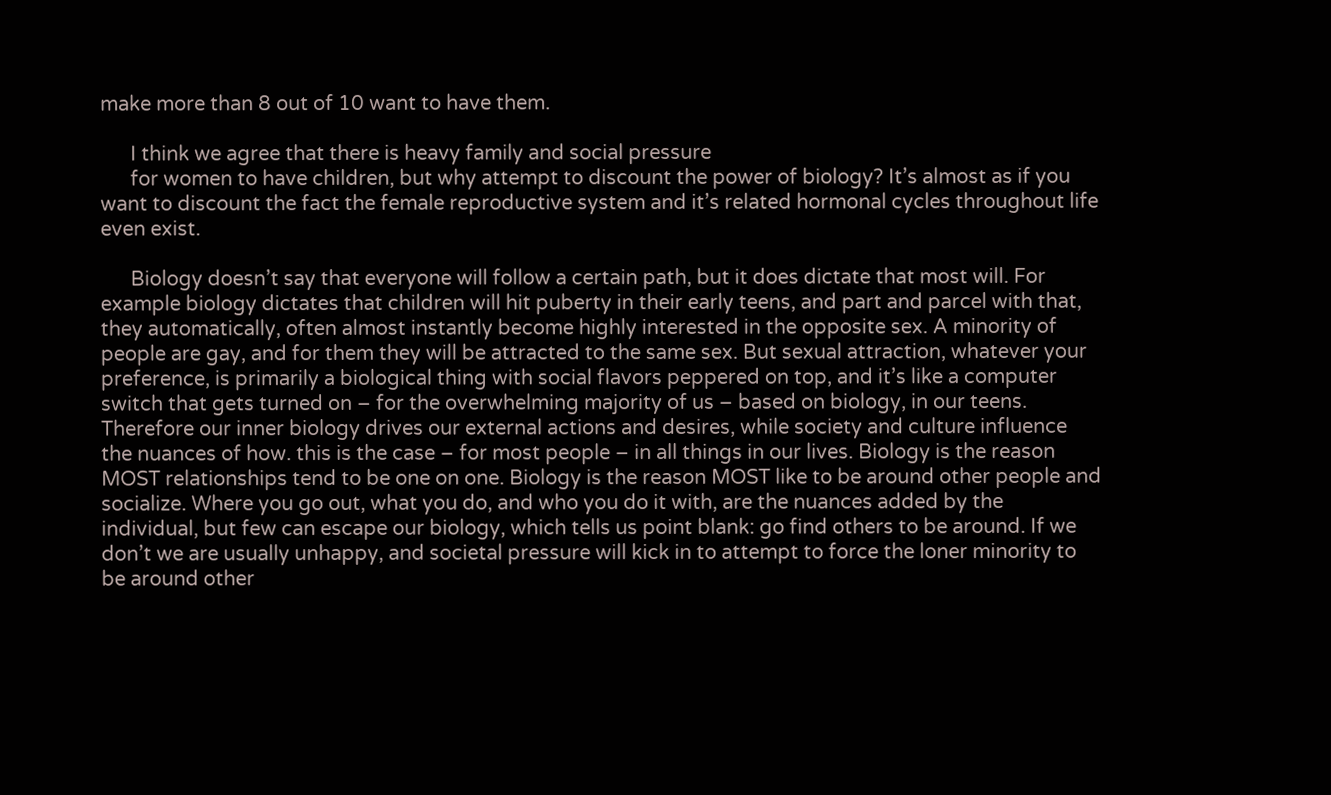make more than 8 out of 10 want to have them.

      I think we agree that there is heavy family and social pressure
      for women to have children, but why attempt to discount the power of biology? It’s almost as if you want to discount the fact the female reproductive system and it’s related hormonal cycles throughout life even exist.

      Biology doesn’t say that everyone will follow a certain path, but it does dictate that most will. For example biology dictates that children will hit puberty in their early teens, and part and parcel with that, they automatically, often almost instantly become highly interested in the opposite sex. A minority of people are gay, and for them they will be attracted to the same sex. But sexual attraction, whatever your preference, is primarily a biological thing with social flavors peppered on top, and it’s like a computer switch that gets turned on – for the overwhelming majority of us – based on biology, in our teens. Therefore our inner biology drives our external actions and desires, while society and culture influence the nuances of how. this is the case – for most people – in all things in our lives. Biology is the reason MOST relationships tend to be one on one. Biology is the reason MOST like to be around other people and socialize. Where you go out, what you do, and who you do it with, are the nuances added by the individual, but few can escape our biology, which tells us point blank: go find others to be around. If we don’t we are usually unhappy, and societal pressure will kick in to attempt to force the loner minority to be around other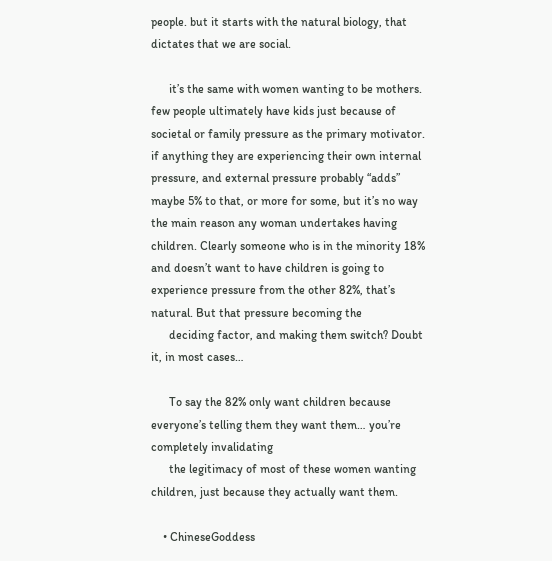people. but it starts with the natural biology, that dictates that we are social.

      it’s the same with women wanting to be mothers. few people ultimately have kids just because of societal or family pressure as the primary motivator. if anything they are experiencing their own internal pressure, and external pressure probably “adds” maybe 5% to that, or more for some, but it’s no way the main reason any woman undertakes having children. Clearly someone who is in the minority 18% and doesn’t want to have children is going to experience pressure from the other 82%, that’s natural. But that pressure becoming the
      deciding factor, and making them switch? Doubt it, in most cases…

      To say the 82% only want children because everyone’s telling them they want them… you’re completely invalidating
      the legitimacy of most of these women wanting children, just because they actually want them.

    • ChineseGoddess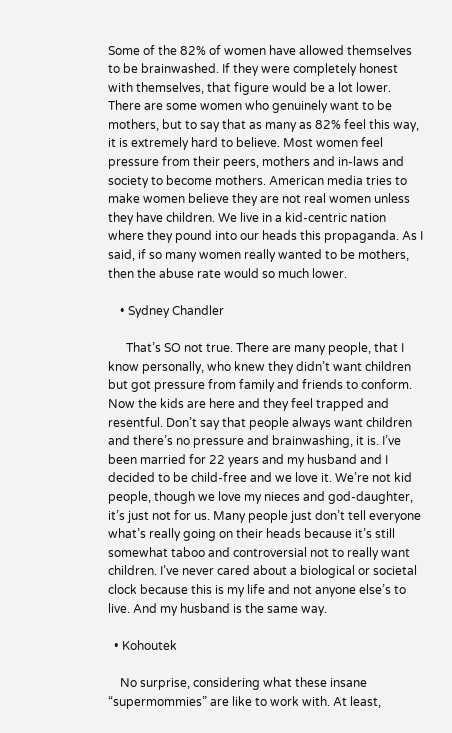Some of the 82% of women have allowed themselves to be brainwashed. If they were completely honest with themselves, that figure would be a lot lower. There are some women who genuinely want to be mothers, but to say that as many as 82% feel this way, it is extremely hard to believe. Most women feel pressure from their peers, mothers and in-laws and society to become mothers. American media tries to make women believe they are not real women unless they have children. We live in a kid-centric nation where they pound into our heads this propaganda. As I said, if so many women really wanted to be mothers, then the abuse rate would so much lower.

    • Sydney Chandler

      That’s SO not true. There are many people, that I know personally, who knew they didn’t want children but got pressure from family and friends to conform. Now the kids are here and they feel trapped and resentful. Don’t say that people always want children and there’s no pressure and brainwashing, it is. I’ve been married for 22 years and my husband and I decided to be child-free and we love it. We’re not kid people, though we love my nieces and god-daughter, it’s just not for us. Many people just don’t tell everyone what’s really going on their heads because it’s still somewhat taboo and controversial not to really want children. I’ve never cared about a biological or societal clock because this is my life and not anyone else’s to live. And my husband is the same way.

  • Kohoutek

    No surprise, considering what these insane “supermommies” are like to work with. At least,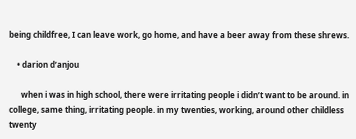being childfree, I can leave work, go home, and have a beer away from these shrews.

    • darion d’anjou

      when i was in high school, there were irritating people i didn’t want to be around. in college, same thing, irritating people. in my twenties, working, around other childless twenty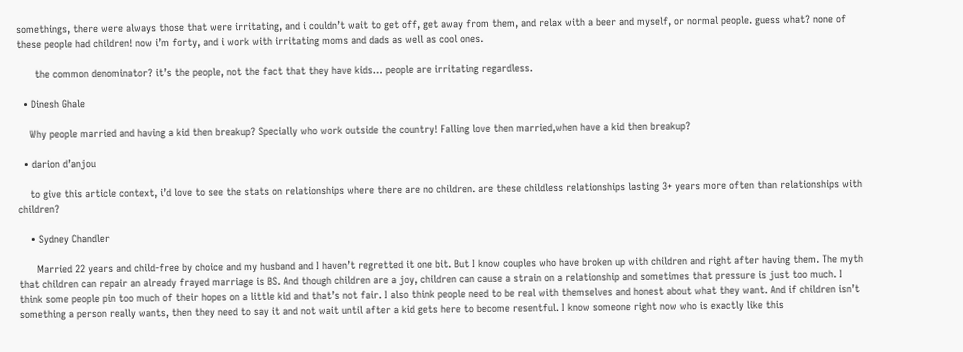somethings, there were always those that were irritating, and i couldn’t wait to get off, get away from them, and relax with a beer and myself, or normal people. guess what? none of these people had children! now i’m forty, and i work with irritating moms and dads as well as cool ones.

      the common denominator? it’s the people, not the fact that they have kids… people are irritating regardless.

  • Dinesh Ghale

    Why people married and having a kid then breakup? Specially who work outside the country! Falling love then married,when have a kid then breakup?

  • darion d’anjou

    to give this article context, i’d love to see the stats on relationships where there are no children. are these childless relationships lasting 3+ years more often than relationships with children?

    • Sydney Chandler

      Married 22 years and child-free by choice and my husband and I haven’t regretted it one bit. But I know couples who have broken up with children and right after having them. The myth that children can repair an already frayed marriage is BS. And though children are a joy, children can cause a strain on a relationship and sometimes that pressure is just too much. I think some people pin too much of their hopes on a little kid and that’s not fair. I also think people need to be real with themselves and honest about what they want. And if children isn’t something a person really wants, then they need to say it and not wait until after a kid gets here to become resentful. I know someone right now who is exactly like this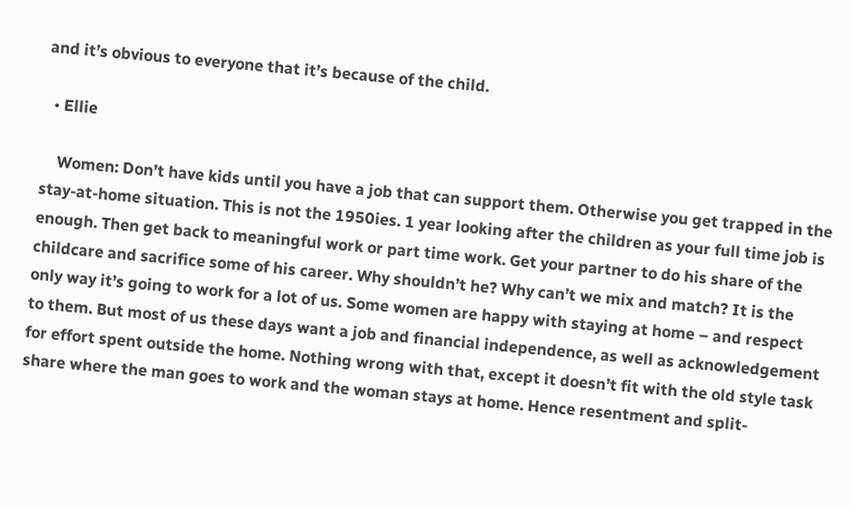and it’s obvious to everyone that it’s because of the child.

  • Ellie

    Women: Don’t have kids until you have a job that can support them. Otherwise you get trapped in the stay-at-home situation. This is not the 1950ies. 1 year looking after the children as your full time job is enough. Then get back to meaningful work or part time work. Get your partner to do his share of the childcare and sacrifice some of his career. Why shouldn’t he? Why can’t we mix and match? It is the only way it’s going to work for a lot of us. Some women are happy with staying at home – and respect to them. But most of us these days want a job and financial independence, as well as acknowledgement for effort spent outside the home. Nothing wrong with that, except it doesn’t fit with the old style task share where the man goes to work and the woman stays at home. Hence resentment and split-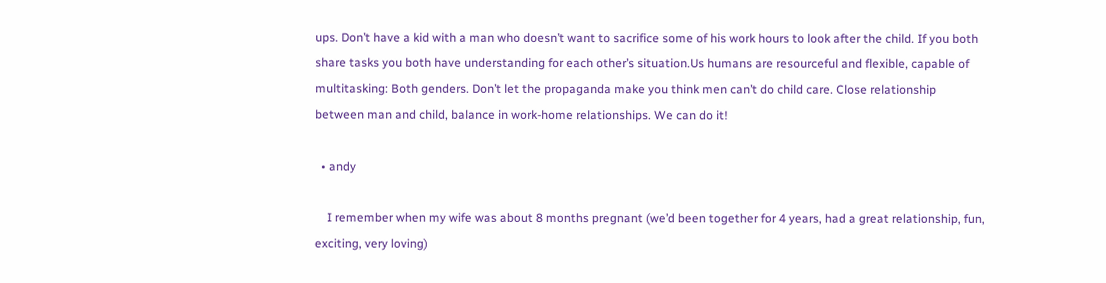ups. Don’t have a kid with a man who doesn’t want to sacrifice some of his work hours to look after the child. If you both share tasks you both have understanding for each other’s situation.Us humans are resourceful and flexible, capable of multitasking: Both genders. Don’t let the propaganda make you think men can’t do child care. Close relationship between man and child, balance in work-home relationships. We can do it!

  • andy

    I remember when my wife was about 8 months pregnant (we’d been together for 4 years, had a great relationship, fun, exciting, very loving)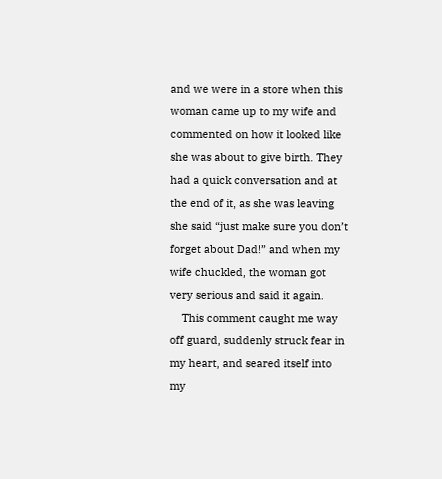and we were in a store when this woman came up to my wife and commented on how it looked like she was about to give birth. They had a quick conversation and at the end of it, as she was leaving she said “just make sure you don’t forget about Dad!” and when my wife chuckled, the woman got very serious and said it again.
    This comment caught me way off guard, suddenly struck fear in my heart, and seared itself into my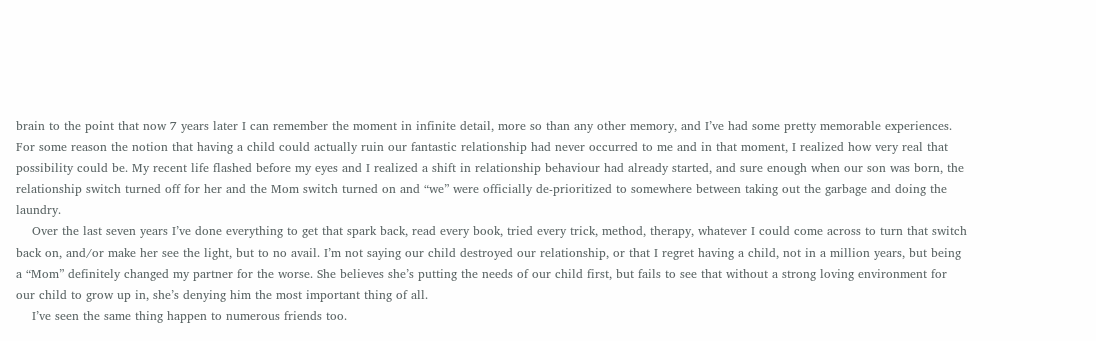brain to the point that now 7 years later I can remember the moment in infinite detail, more so than any other memory, and I’ve had some pretty memorable experiences. For some reason the notion that having a child could actually ruin our fantastic relationship had never occurred to me and in that moment, I realized how very real that possibility could be. My recent life flashed before my eyes and I realized a shift in relationship behaviour had already started, and sure enough when our son was born, the relationship switch turned off for her and the Mom switch turned on and “we” were officially de-prioritized to somewhere between taking out the garbage and doing the laundry.
    Over the last seven years I’ve done everything to get that spark back, read every book, tried every trick, method, therapy, whatever I could come across to turn that switch back on, and/or make her see the light, but to no avail. I’m not saying our child destroyed our relationship, or that I regret having a child, not in a million years, but being a “Mom” definitely changed my partner for the worse. She believes she’s putting the needs of our child first, but fails to see that without a strong loving environment for our child to grow up in, she’s denying him the most important thing of all.
    I’ve seen the same thing happen to numerous friends too.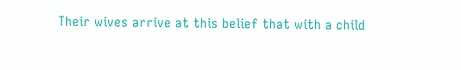Their wives arrive at this belief that with a child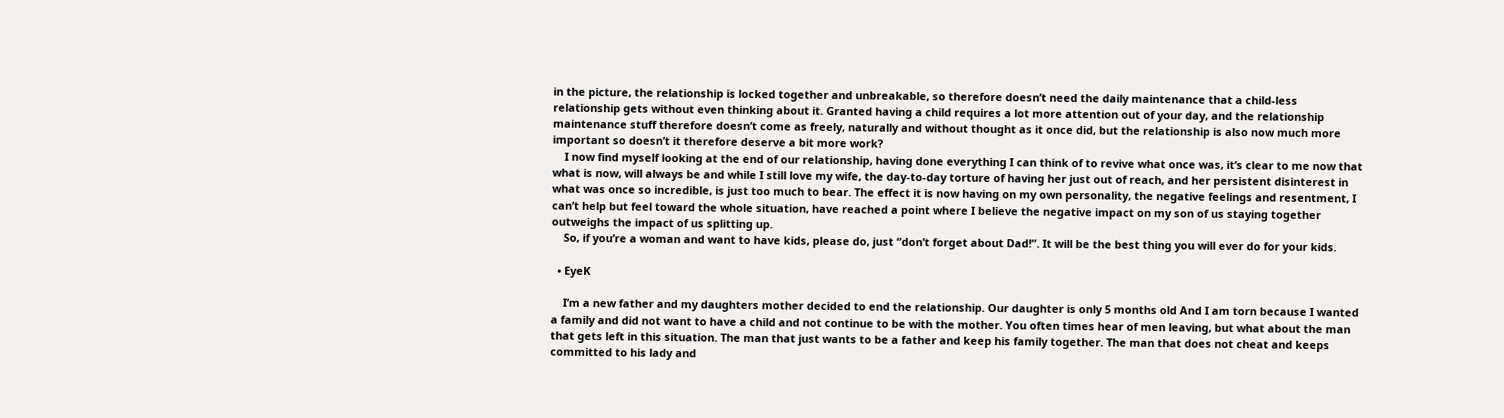in the picture, the relationship is locked together and unbreakable, so therefore doesn’t need the daily maintenance that a child-less relationship gets without even thinking about it. Granted having a child requires a lot more attention out of your day, and the relationship maintenance stuff therefore doesn’t come as freely, naturally and without thought as it once did, but the relationship is also now much more important so doesn’t it therefore deserve a bit more work?
    I now find myself looking at the end of our relationship, having done everything I can think of to revive what once was, it’s clear to me now that what is now, will always be and while I still love my wife, the day-to-day torture of having her just out of reach, and her persistent disinterest in what was once so incredible, is just too much to bear. The effect it is now having on my own personality, the negative feelings and resentment, I can’t help but feel toward the whole situation, have reached a point where I believe the negative impact on my son of us staying together outweighs the impact of us splitting up.
    So, if you’re a woman and want to have kids, please do, just “don’t forget about Dad!”. It will be the best thing you will ever do for your kids.

  • EyeK

    I’m a new father and my daughters mother decided to end the relationship. Our daughter is only 5 months old And I am torn because I wanted a family and did not want to have a child and not continue to be with the mother. You often times hear of men leaving, but what about the man that gets left in this situation. The man that just wants to be a father and keep his family together. The man that does not cheat and keeps committed to his lady and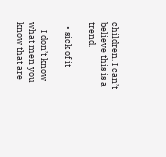children. I can’t believe this is a trend.

  • sick of it

    I don’t know what men you know that are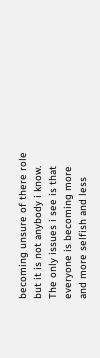becoming unsure of there role but it is not anybody i know. The only issues i see is that everyone is becoming more and more selfish and less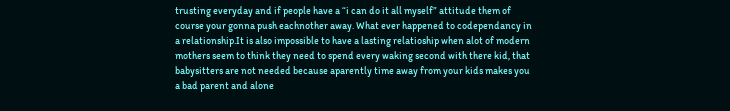trusting everyday and if people have a “i can do it all myself” attitude them of course your gonna push eachnother away. What ever happened to codependancy in a relationship.It is also impossible to have a lasting relatioship when alot of modern mothers seem to think they need to spend every waking second with there kid, that babysitters are not needed because aparently time away from your kids makes you a bad parent and alone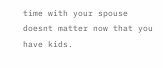time with your spouse doesnt matter now that you have kids.